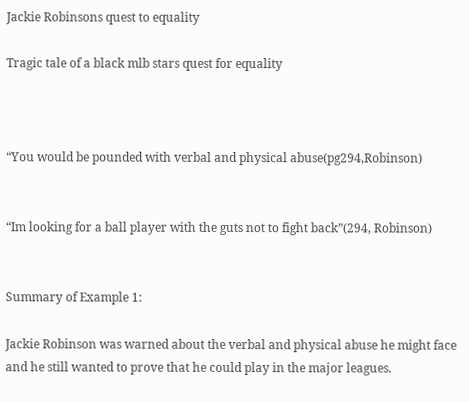Jackie Robinsons quest to equality

Tragic tale of a black mlb stars quest for equality



“You would be pounded with verbal and physical abuse(pg294,Robinson)


“Im looking for a ball player with the guts not to fight back”(294, Robinson)


Summary of Example 1:

Jackie Robinson was warned about the verbal and physical abuse he might face and he still wanted to prove that he could play in the major leagues.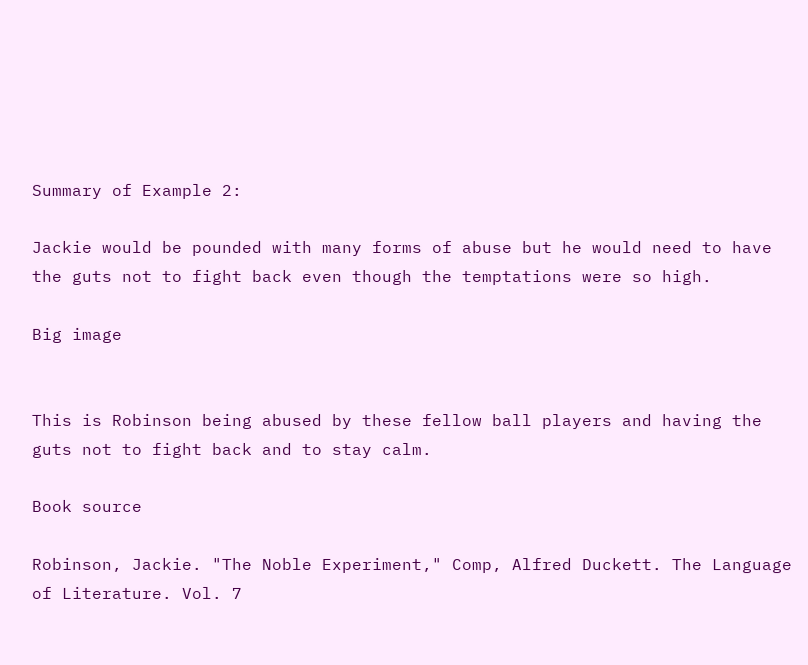Summary of Example 2:

Jackie would be pounded with many forms of abuse but he would need to have the guts not to fight back even though the temptations were so high.

Big image


This is Robinson being abused by these fellow ball players and having the guts not to fight back and to stay calm.

Book source

Robinson, Jackie. "The Noble Experiment," Comp, Alfred Duckett. The Language of Literature. Vol. 7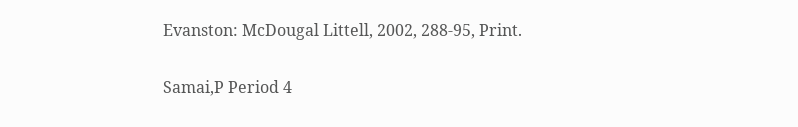Evanston: McDougal Littell, 2002, 288-95, Print.

Samai,P Period 4